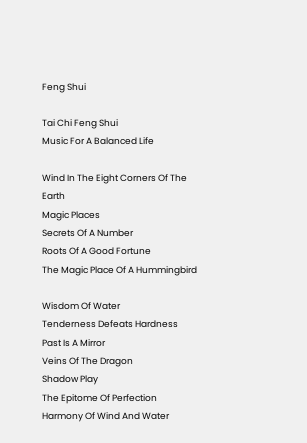Feng Shui

Tai Chi Feng Shui
Music For A Balanced Life

Wind In The Eight Corners Of The Earth
Magic Places
Secrets Of A Number
Roots Of A Good Fortune
The Magic Place Of A Hummingbird

Wisdom Of Water
Tenderness Defeats Hardness
Past Is A Mirror
Veins Of The Dragon
Shadow Play
The Epitome Of Perfection
Harmony Of Wind And Water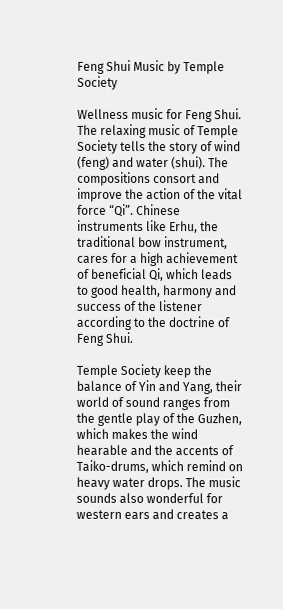Feng Shui Music by Temple Society

Wellness music for Feng Shui.
The relaxing music of Temple Society tells the story of wind (feng) and water (shui). The compositions consort and improve the action of the vital force “Qi”. Chinese instruments like Erhu, the traditional bow instrument, cares for a high achievement of beneficial Qi, which leads to good health, harmony and success of the listener according to the doctrine of Feng Shui.

Temple Society keep the balance of Yin and Yang, their world of sound ranges from the gentle play of the Guzhen, which makes the wind hearable and the accents of Taiko-drums, which remind on heavy water drops. The music sounds also wonderful for western ears and creates a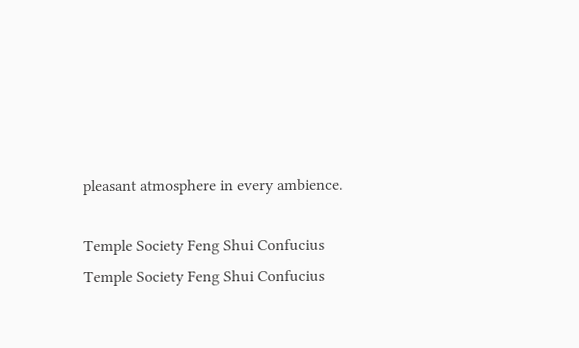pleasant atmosphere in every ambience.

Temple Society Feng Shui Confucius
Temple Society Feng Shui Confucius